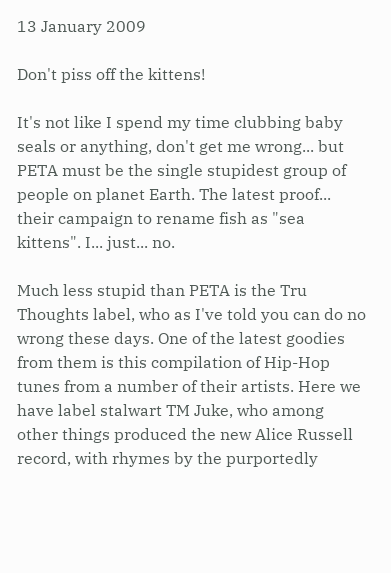13 January 2009

Don't piss off the kittens!

It's not like I spend my time clubbing baby seals or anything, don't get me wrong... but PETA must be the single stupidest group of people on planet Earth. The latest proof... their campaign to rename fish as "sea kittens". I... just... no.

Much less stupid than PETA is the Tru Thoughts label, who as I've told you can do no wrong these days. One of the latest goodies from them is this compilation of Hip-Hop tunes from a number of their artists. Here we have label stalwart TM Juke, who among other things produced the new Alice Russell record, with rhymes by the purportedly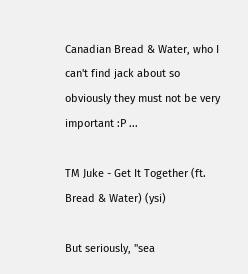Canadian Bread & Water, who I can't find jack about so obviously they must not be very important :P ...

TM Juke - Get It Together (ft. Bread & Water) (ysi)

But seriously, "sea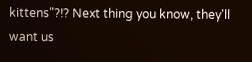kittens"?!? Next thing you know, they'll want us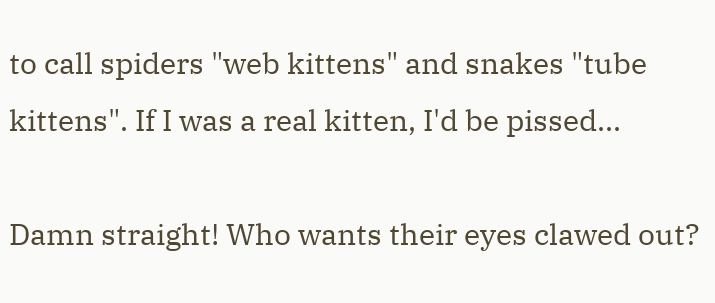to call spiders "web kittens" and snakes "tube kittens". If I was a real kitten, I'd be pissed...

Damn straight! Who wants their eyes clawed out?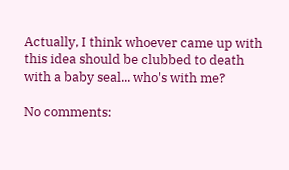Actually, I think whoever came up with this idea should be clubbed to death with a baby seal... who's with me?

No comments: